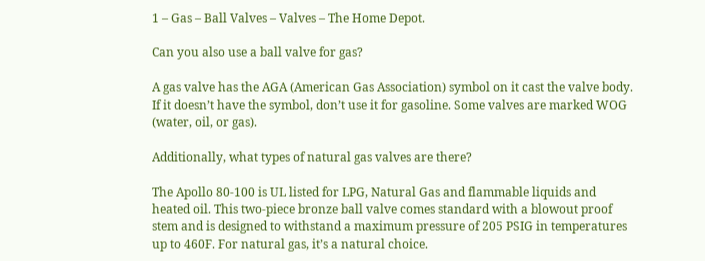1 – Gas – Ball Valves – Valves – The Home Depot.

Can you also use a ball valve for gas?

A gas valve has the AGA (American Gas Association) symbol on it cast the valve body. If it doesn’t have the symbol, don’t use it for gasoline. Some valves are marked WOG (water, oil, or gas).

Additionally, what types of natural gas valves are there?

The Apollo 80-100 is UL listed for LPG, Natural Gas and flammable liquids and heated oil. This two-piece bronze ball valve comes standard with a blowout proof stem and is designed to withstand a maximum pressure of 205 PSIG in temperatures up to 460F. For natural gas, it’s a natural choice.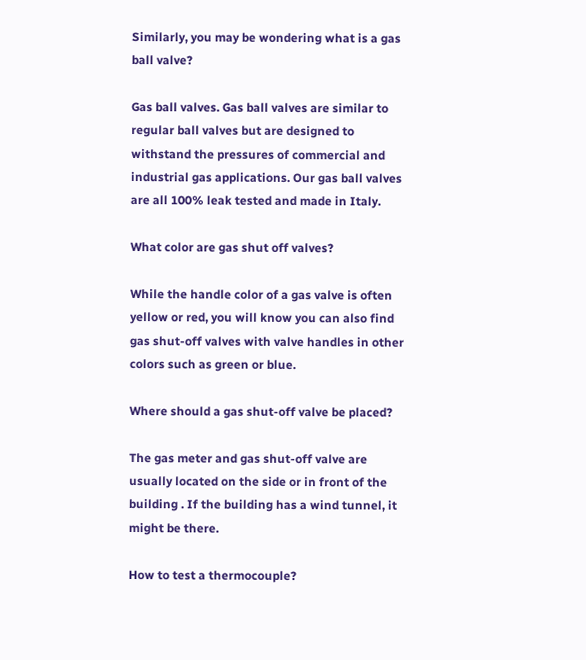Similarly, you may be wondering what is a gas ball valve?

Gas ball valves. Gas ball valves are similar to regular ball valves but are designed to withstand the pressures of commercial and industrial gas applications. Our gas ball valves are all 100% leak tested and made in Italy.

What color are gas shut off valves?

While the handle color of a gas valve is often yellow or red, you will know you can also find gas shut-off valves with valve handles in other colors such as green or blue.

Where should a gas shut-off valve be placed?

The gas meter and gas shut-off valve are usually located on the side or in front of the building . If the building has a wind tunnel, it might be there.

How to test a thermocouple?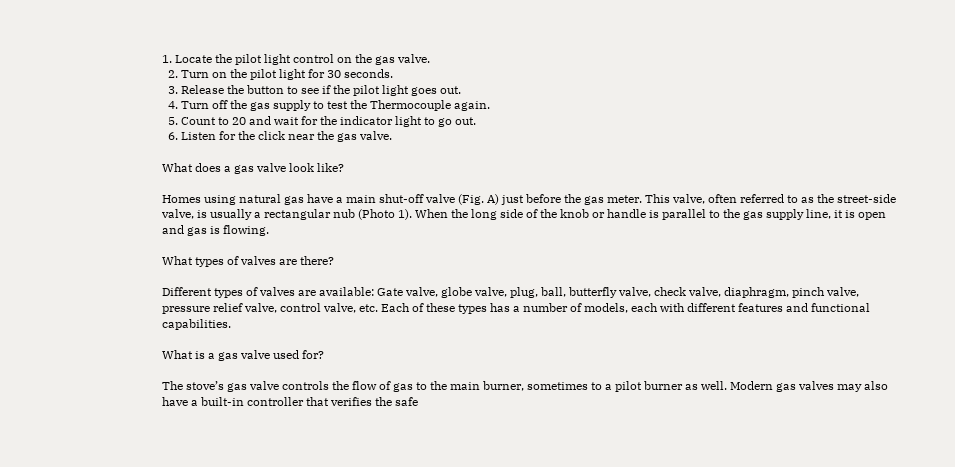1. Locate the pilot light control on the gas valve.
  2. Turn on the pilot light for 30 seconds.
  3. Release the button to see if the pilot light goes out.
  4. Turn off the gas supply to test the Thermocouple again.
  5. Count to 20 and wait for the indicator light to go out.
  6. Listen for the click near the gas valve.

What does a gas valve look like?

Homes using natural gas have a main shut-off valve (Fig. A) just before the gas meter. This valve, often referred to as the street-side valve, is usually a rectangular nub (Photo 1). When the long side of the knob or handle is parallel to the gas supply line, it is open and gas is flowing.

What types of valves are there?

Different types of valves are available: Gate valve, globe valve, plug, ball, butterfly valve, check valve, diaphragm, pinch valve, pressure relief valve, control valve, etc. Each of these types has a number of models, each with different features and functional capabilities.

What is a gas valve used for?

The stove’s gas valve controls the flow of gas to the main burner, sometimes to a pilot burner as well. Modern gas valves may also have a built-in controller that verifies the safe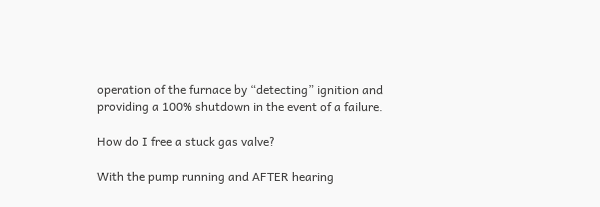operation of the furnace by “detecting” ignition and providing a 100% shutdown in the event of a failure.

How do I free a stuck gas valve?

With the pump running and AFTER hearing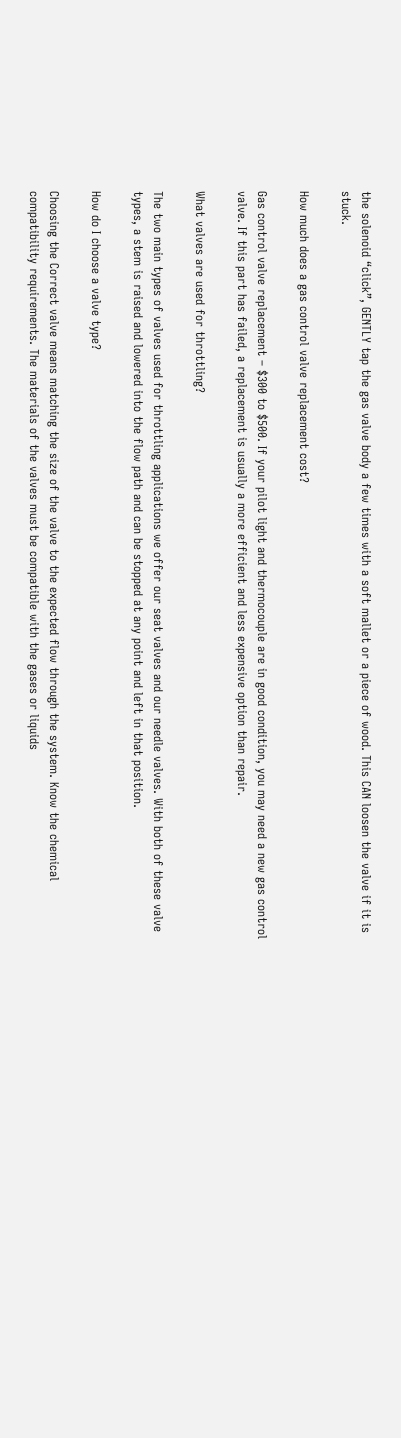the solenoid “click”, GENTLY tap the gas valve body a few times with a soft mallet or a piece of wood. This CAN loosen the valve if it is stuck.

How much does a gas control valve replacement cost?

Gas control valve replacement – $300 to $500. If your pilot light and thermocouple are in good condition, you may need a new gas control valve. If this part has failed, a replacement is usually a more efficient and less expensive option than repair.

What valves are used for throttling?

The two main types of valves used for throttling applications we offer our seat valves and our needle valves. With both of these valve types, a stem is raised and lowered into the flow path and can be stopped at any point and left in that position.

How do I choose a valve type?

Choosing the Correct valve means matching the size of the valve to the expected flow through the system. Know the chemical compatibility requirements. The materials of the valves must be compatible with the gases or liquids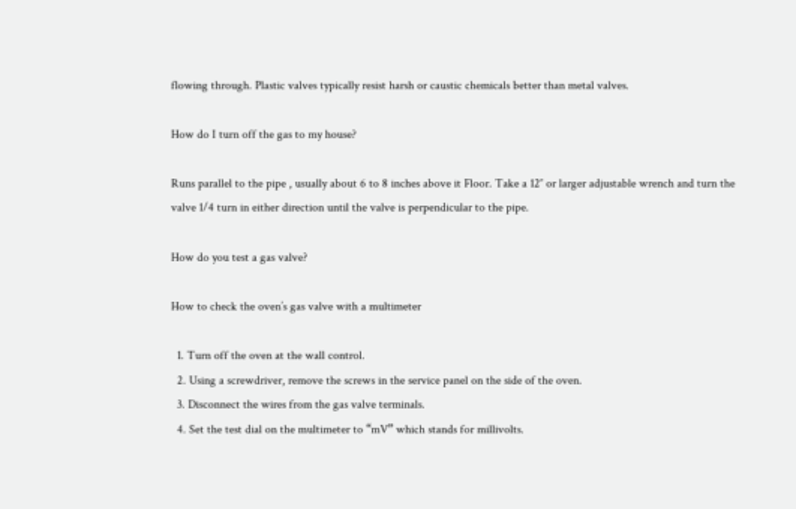flowing through. Plastic valves typically resist harsh or caustic chemicals better than metal valves.

How do I turn off the gas to my house?

Runs parallel to the pipe , usually about 6 to 8 inches above it Floor. Take a 12″ or larger adjustable wrench and turn the valve 1/4 turn in either direction until the valve is perpendicular to the pipe.

How do you test a gas valve?

How to check the oven’s gas valve with a multimeter

  1. Turn off the oven at the wall control.
  2. Using a screwdriver, remove the screws in the service panel on the side of the oven.
  3. Disconnect the wires from the gas valve terminals.
  4. Set the test dial on the multimeter to “mV” which stands for millivolts.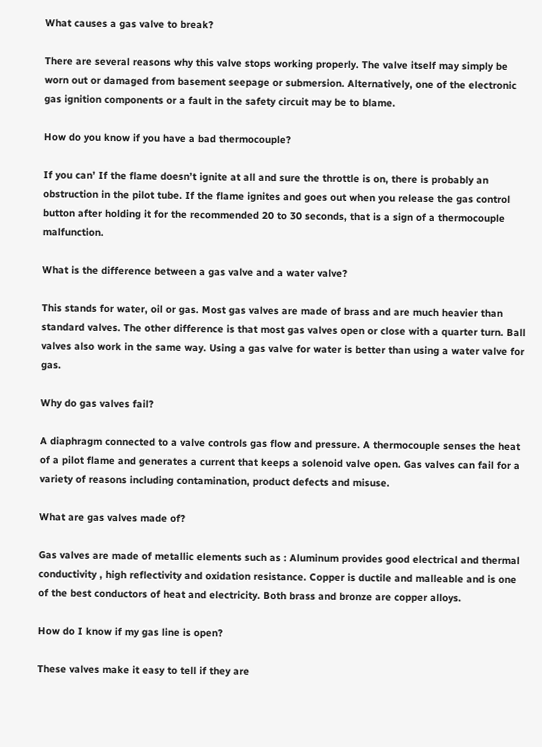What causes a gas valve to break?

There are several reasons why this valve stops working properly. The valve itself may simply be worn out or damaged from basement seepage or submersion. Alternatively, one of the electronic gas ignition components or a fault in the safety circuit may be to blame.

How do you know if you have a bad thermocouple?

If you can’ If the flame doesn’t ignite at all and sure the throttle is on, there is probably an obstruction in the pilot tube. If the flame ignites and goes out when you release the gas control button after holding it for the recommended 20 to 30 seconds, that is a sign of a thermocouple malfunction.

What is the difference between a gas valve and a water valve?

This stands for water, oil or gas. Most gas valves are made of brass and are much heavier than standard valves. The other difference is that most gas valves open or close with a quarter turn. Ball valves also work in the same way. Using a gas valve for water is better than using a water valve for gas.

Why do gas valves fail?

A diaphragm connected to a valve controls gas flow and pressure. A thermocouple senses the heat of a pilot flame and generates a current that keeps a solenoid valve open. Gas valves can fail for a variety of reasons including contamination, product defects and misuse.

What are gas valves made of?

Gas valves are made of metallic elements such as : Aluminum provides good electrical and thermal conductivity , high reflectivity and oxidation resistance. Copper is ductile and malleable and is one of the best conductors of heat and electricity. Both brass and bronze are copper alloys.

How do I know if my gas line is open?

These valves make it easy to tell if they are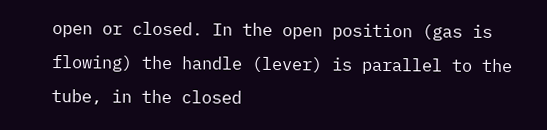open or closed. In the open position (gas is flowing) the handle (lever) is parallel to the tube, in the closed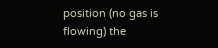position (no gas is flowing) the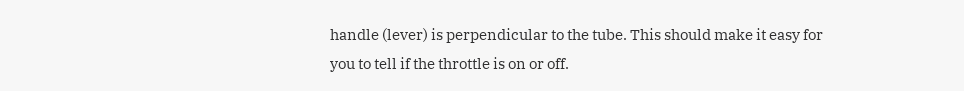handle (lever) is perpendicular to the tube. This should make it easy for you to tell if the throttle is on or off.